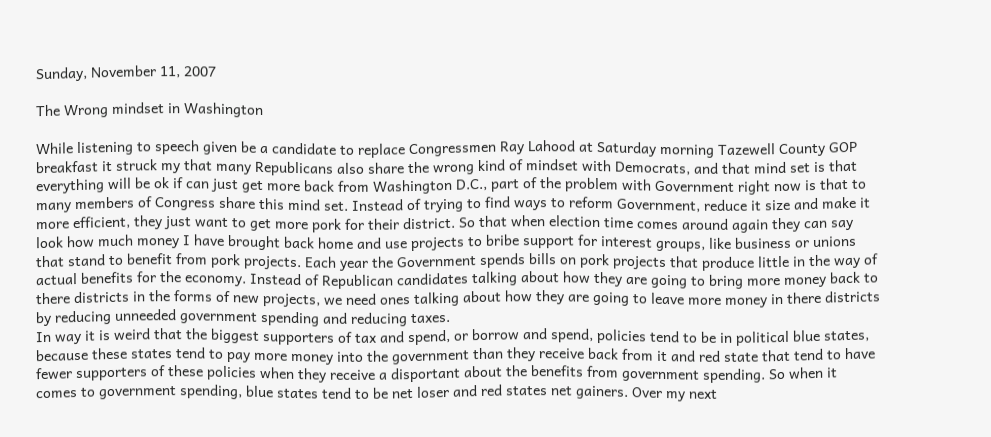Sunday, November 11, 2007

The Wrong mindset in Washington

While listening to speech given be a candidate to replace Congressmen Ray Lahood at Saturday morning Tazewell County GOP breakfast it struck my that many Republicans also share the wrong kind of mindset with Democrats, and that mind set is that everything will be ok if can just get more back from Washington D.C., part of the problem with Government right now is that to many members of Congress share this mind set. Instead of trying to find ways to reform Government, reduce it size and make it more efficient, they just want to get more pork for their district. So that when election time comes around again they can say look how much money I have brought back home and use projects to bribe support for interest groups, like business or unions that stand to benefit from pork projects. Each year the Government spends bills on pork projects that produce little in the way of actual benefits for the economy. Instead of Republican candidates talking about how they are going to bring more money back to there districts in the forms of new projects, we need ones talking about how they are going to leave more money in there districts by reducing unneeded government spending and reducing taxes.
In way it is weird that the biggest supporters of tax and spend, or borrow and spend, policies tend to be in political blue states, because these states tend to pay more money into the government than they receive back from it and red state that tend to have fewer supporters of these policies when they receive a disportant about the benefits from government spending. So when it comes to government spending, blue states tend to be net loser and red states net gainers. Over my next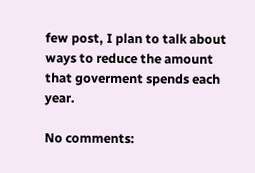few post, I plan to talk about ways to reduce the amount that goverment spends each year.

No comments: